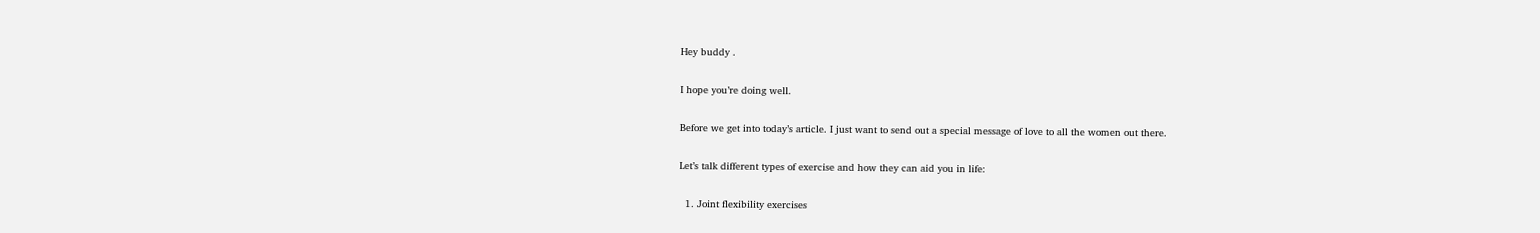Hey buddy .

I hope you’re doing well.

Before we get into today’s article. I just want to send out a special message of love to all the women out there.

Let’s talk different types of exercise and how they can aid you in life:

  1. Joint flexibility exercises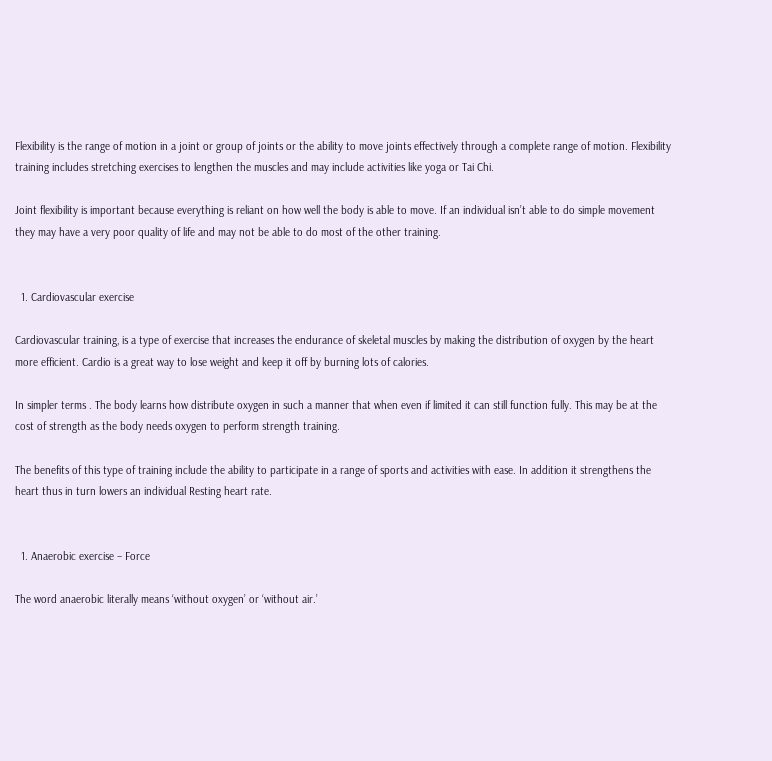Flexibility is the range of motion in a joint or group of joints or the ability to move joints effectively through a complete range of motion. Flexibility training includes stretching exercises to lengthen the muscles and may include activities like yoga or Tai Chi.

Joint flexibility is important because everything is reliant on how well the body is able to move. If an individual isn’t able to do simple movement they may have a very poor quality of life and may not be able to do most of the other training.


  1. Cardiovascular exercise

Cardiovascular training, is a type of exercise that increases the endurance of skeletal muscles by making the distribution of oxygen by the heart more efficient. Cardio is a great way to lose weight and keep it off by burning lots of calories.

In simpler terms . The body learns how distribute oxygen in such a manner that when even if limited it can still function fully. This may be at the cost of strength as the body needs oxygen to perform strength training.

The benefits of this type of training include the ability to participate in a range of sports and activities with ease. In addition it strengthens the heart thus in turn lowers an individual Resting heart rate.


  1. Anaerobic exercise – Force

The word anaerobic literally means ‘without oxygen’ or ‘without air.’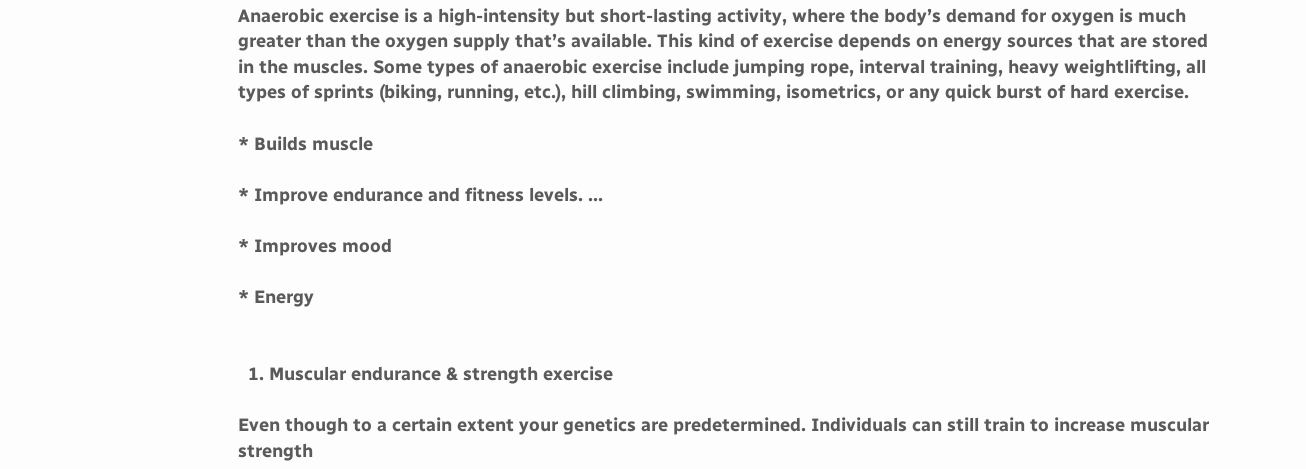Anaerobic exercise is a high-intensity but short-lasting activity, where the body’s demand for oxygen is much greater than the oxygen supply that’s available. This kind of exercise depends on energy sources that are stored in the muscles. Some types of anaerobic exercise include jumping rope, interval training, heavy weightlifting, all types of sprints (biking, running, etc.), hill climbing, swimming, isometrics, or any quick burst of hard exercise.

* Builds muscle

* Improve endurance and fitness levels. …

* Improves mood

* Energy


  1. Muscular endurance & strength exercise

Even though to a certain extent your genetics are predetermined. Individuals can still train to increase muscular strength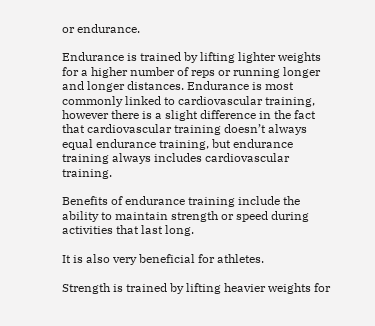or endurance.

Endurance is trained by lifting lighter weights for a higher number of reps or running longer and longer distances. Endurance is most commonly linked to cardiovascular training, however there is a slight difference in the fact that cardiovascular training doesn’t always equal endurance training, but endurance training always includes cardiovascular training.

Benefits of endurance training include the ability to maintain strength or speed during activities that last long.

It is also very beneficial for athletes.

Strength is trained by lifting heavier weights for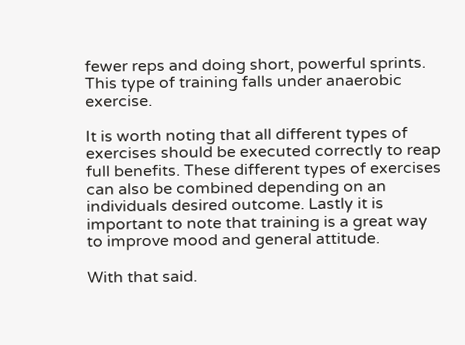fewer reps and doing short, powerful sprints. This type of training falls under anaerobic exercise.

It is worth noting that all different types of exercises should be executed correctly to reap full benefits. These different types of exercises can also be combined depending on an individuals desired outcome. Lastly it is important to note that training is a great way to improve mood and general attitude.

With that said.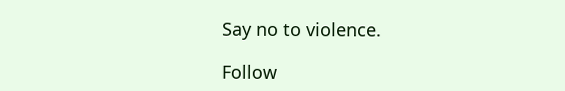Say no to violence.

Follow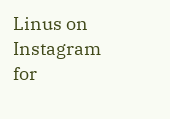Linus on Instagram for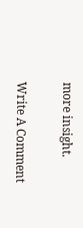more insight.

Write A Comment